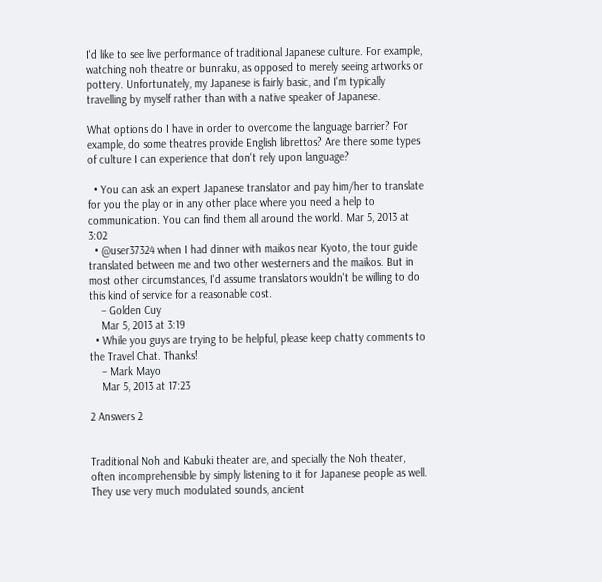I'd like to see live performance of traditional Japanese culture. For example, watching noh theatre or bunraku, as opposed to merely seeing artworks or pottery. Unfortunately, my Japanese is fairly basic, and I'm typically travelling by myself rather than with a native speaker of Japanese.

What options do I have in order to overcome the language barrier? For example, do some theatres provide English librettos? Are there some types of culture I can experience that don't rely upon language?

  • You can ask an expert Japanese translator and pay him/her to translate for you the play or in any other place where you need a help to communication. You can find them all around the world. Mar 5, 2013 at 3:02
  • @user37324 when I had dinner with maikos near Kyoto, the tour guide translated between me and two other westerners and the maikos. But in most other circumstances, I'd assume translators wouldn't be willing to do this kind of service for a reasonable cost.
    – Golden Cuy
    Mar 5, 2013 at 3:19
  • While you guys are trying to be helpful, please keep chatty comments to the Travel Chat. Thanks!
    – Mark Mayo
    Mar 5, 2013 at 17:23

2 Answers 2


Traditional Noh and Kabuki theater are, and specially the Noh theater, often incomprehensible by simply listening to it for Japanese people as well. They use very much modulated sounds, ancient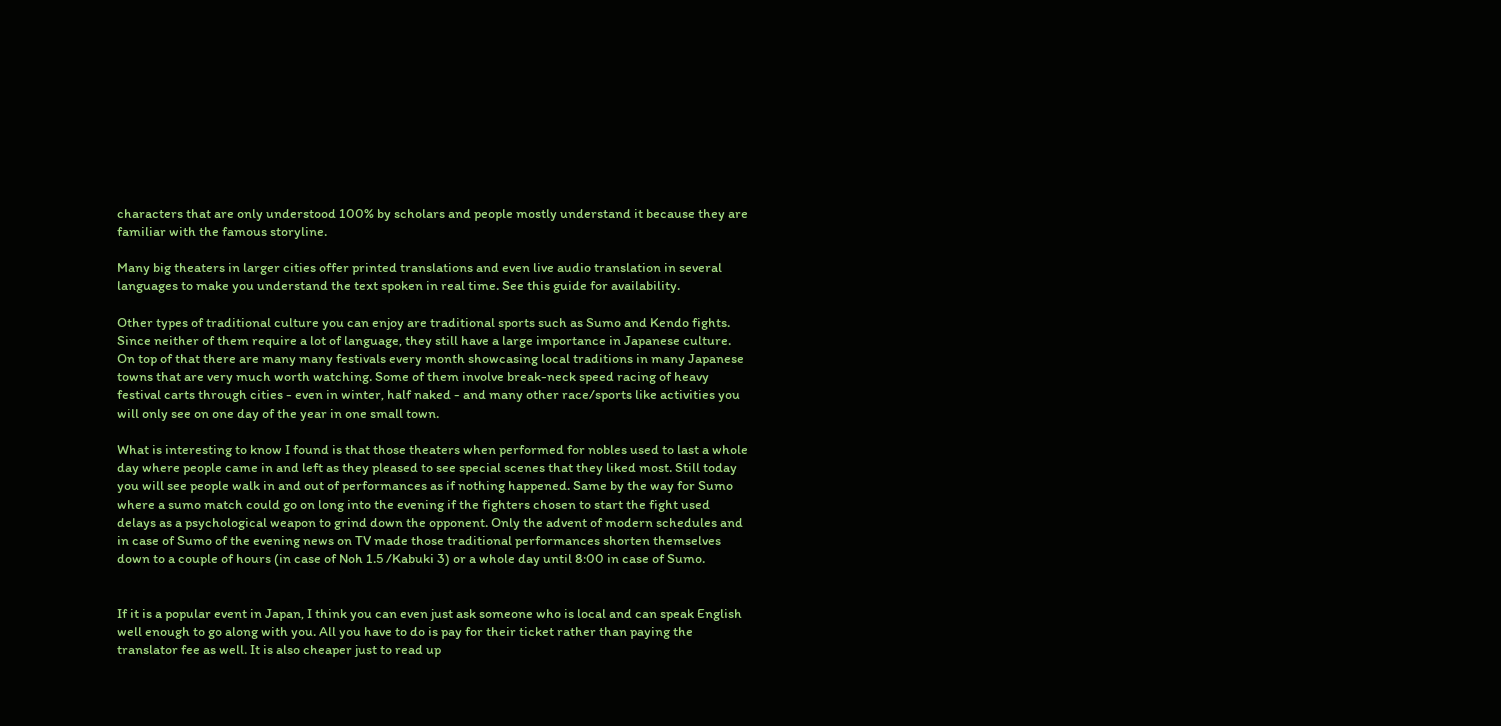characters that are only understood 100% by scholars and people mostly understand it because they are familiar with the famous storyline.

Many big theaters in larger cities offer printed translations and even live audio translation in several languages to make you understand the text spoken in real time. See this guide for availability.

Other types of traditional culture you can enjoy are traditional sports such as Sumo and Kendo fights. Since neither of them require a lot of language, they still have a large importance in Japanese culture. On top of that there are many many festivals every month showcasing local traditions in many Japanese towns that are very much worth watching. Some of them involve break-neck speed racing of heavy festival carts through cities - even in winter, half naked - and many other race/sports like activities you will only see on one day of the year in one small town.

What is interesting to know I found is that those theaters when performed for nobles used to last a whole day where people came in and left as they pleased to see special scenes that they liked most. Still today you will see people walk in and out of performances as if nothing happened. Same by the way for Sumo where a sumo match could go on long into the evening if the fighters chosen to start the fight used delays as a psychological weapon to grind down the opponent. Only the advent of modern schedules and in case of Sumo of the evening news on TV made those traditional performances shorten themselves down to a couple of hours (in case of Noh 1.5 /Kabuki 3) or a whole day until 8:00 in case of Sumo.


If it is a popular event in Japan, I think you can even just ask someone who is local and can speak English well enough to go along with you. All you have to do is pay for their ticket rather than paying the translator fee as well. It is also cheaper just to read up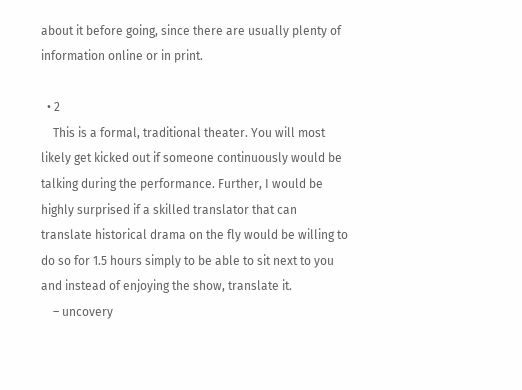about it before going, since there are usually plenty of information online or in print.

  • 2
    This is a formal, traditional theater. You will most likely get kicked out if someone continuously would be talking during the performance. Further, I would be highly surprised if a skilled translator that can translate historical drama on the fly would be willing to do so for 1.5 hours simply to be able to sit next to you and instead of enjoying the show, translate it.
    – uncovery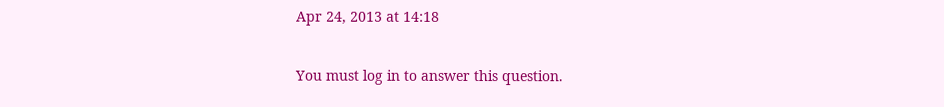Apr 24, 2013 at 14:18

You must log in to answer this question.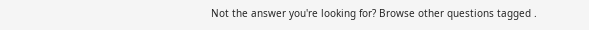Not the answer you're looking for? Browse other questions tagged .